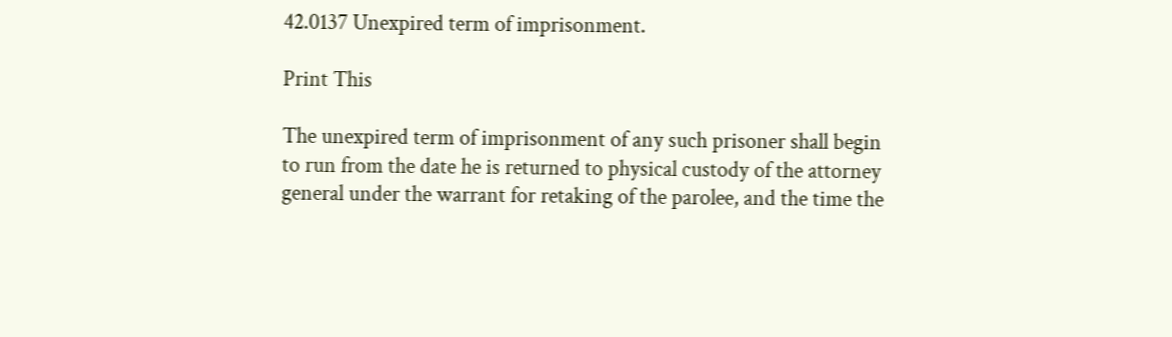42.0137 Unexpired term of imprisonment.

Print This

The unexpired term of imprisonment of any such prisoner shall begin to run from the date he is returned to physical custody of the attorney general under the warrant for retaking of the parolee, and the time the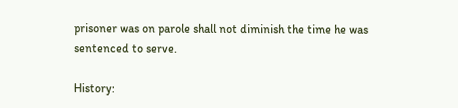prisoner was on parole shall not diminish the time he was sentenced to serve.

History: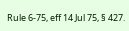Rule 6-75, eff 14 Jul 75, § 427.